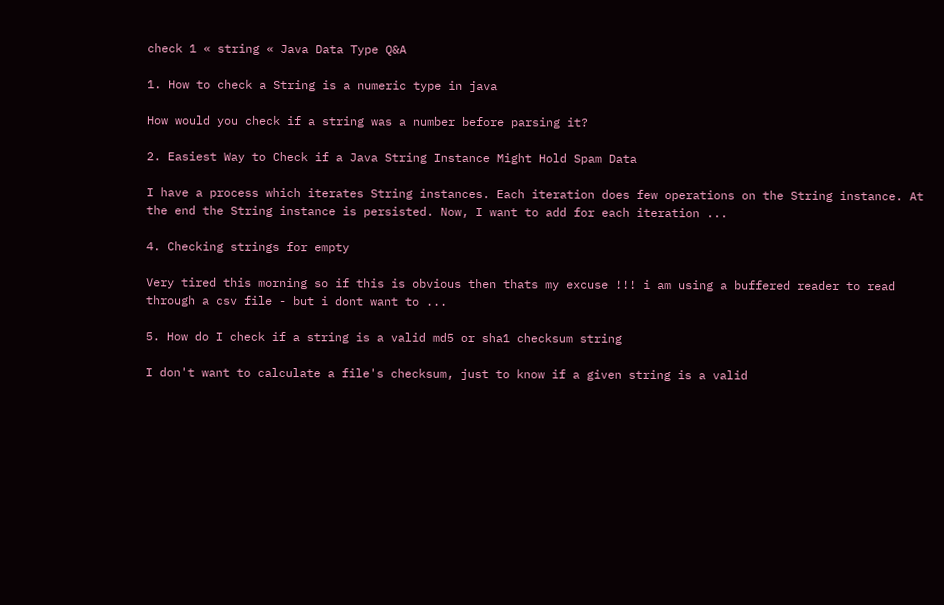check 1 « string « Java Data Type Q&A

1. How to check a String is a numeric type in java

How would you check if a string was a number before parsing it?

2. Easiest Way to Check if a Java String Instance Might Hold Spam Data

I have a process which iterates String instances. Each iteration does few operations on the String instance. At the end the String instance is persisted. Now, I want to add for each iteration ...

4. Checking strings for empty

Very tired this morning so if this is obvious then thats my excuse !!! i am using a buffered reader to read through a csv file - but i dont want to ...

5. How do I check if a string is a valid md5 or sha1 checksum string

I don't want to calculate a file's checksum, just to know if a given string is a valid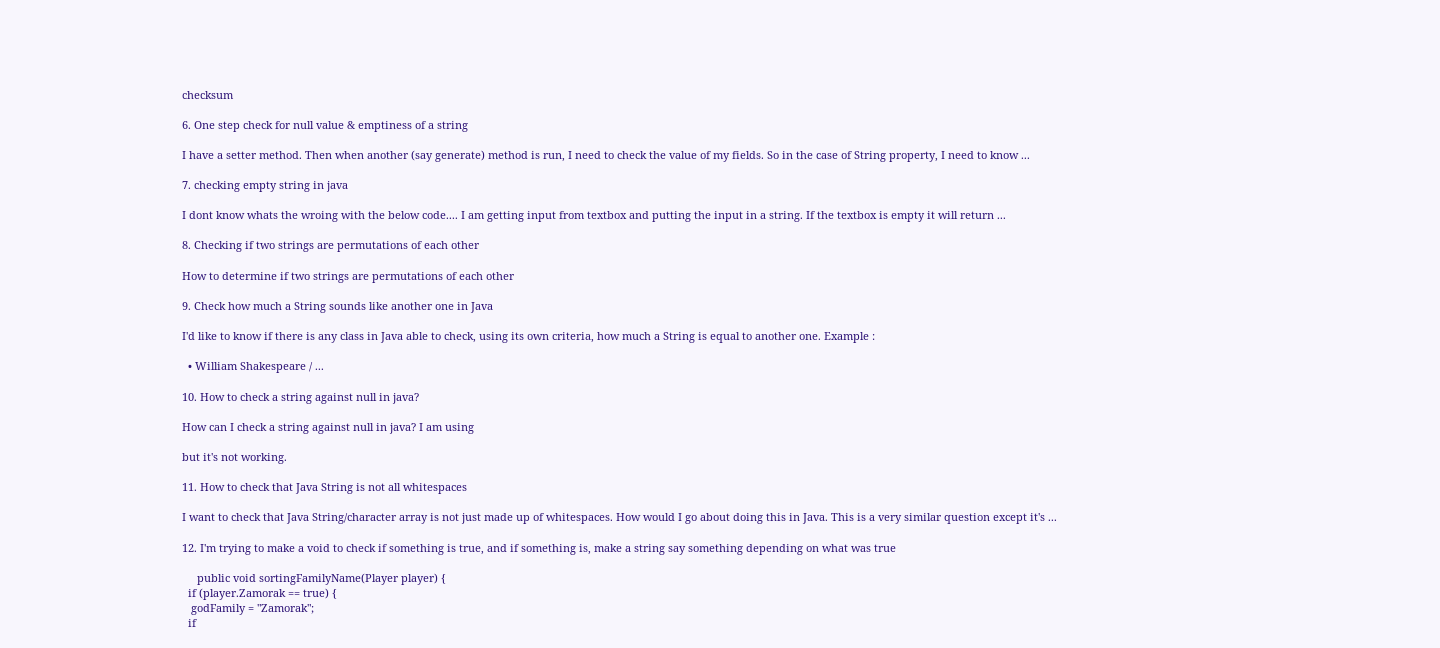checksum

6. One step check for null value & emptiness of a string

I have a setter method. Then when another (say generate) method is run, I need to check the value of my fields. So in the case of String property, I need to know ...

7. checking empty string in java

I dont know whats the wroing with the below code.... I am getting input from textbox and putting the input in a string. If the textbox is empty it will return ...

8. Checking if two strings are permutations of each other

How to determine if two strings are permutations of each other

9. Check how much a String sounds like another one in Java

I'd like to know if there is any class in Java able to check, using its own criteria, how much a String is equal to another one. Example :

  • William Shakespeare / ...

10. How to check a string against null in java?

How can I check a string against null in java? I am using

but it's not working.

11. How to check that Java String is not all whitespaces

I want to check that Java String/character array is not just made up of whitespaces. How would I go about doing this in Java. This is a very similar question except it's ...

12. I'm trying to make a void to check if something is true, and if something is, make a string say something depending on what was true

     public void sortingFamilyName(Player player) {
  if (player.Zamorak == true) {
   godFamily = "Zamorak";
  if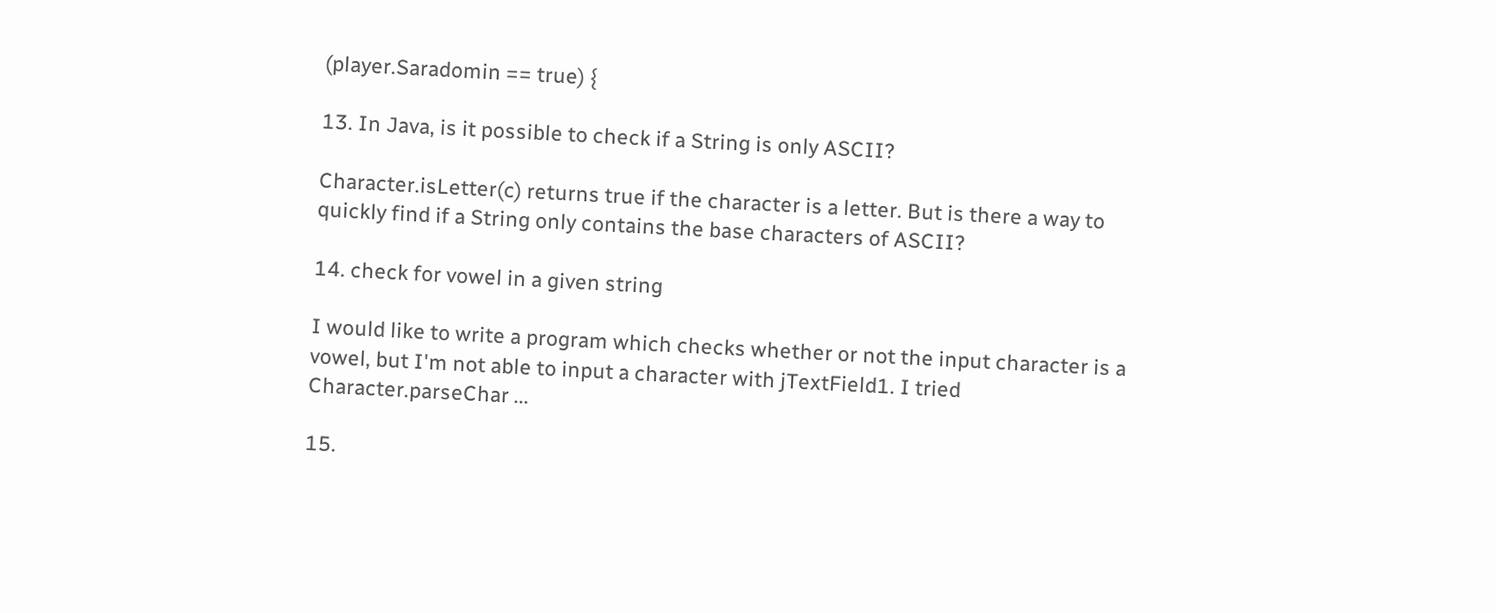(player.Saradomin == true) {

13. In Java, is it possible to check if a String is only ASCII?

Character.isLetter(c) returns true if the character is a letter. But is there a way to quickly find if a String only contains the base characters of ASCII?

14. check for vowel in a given string

I would like to write a program which checks whether or not the input character is a vowel, but I'm not able to input a character with jTextField1. I tried Character.parseChar ...

15.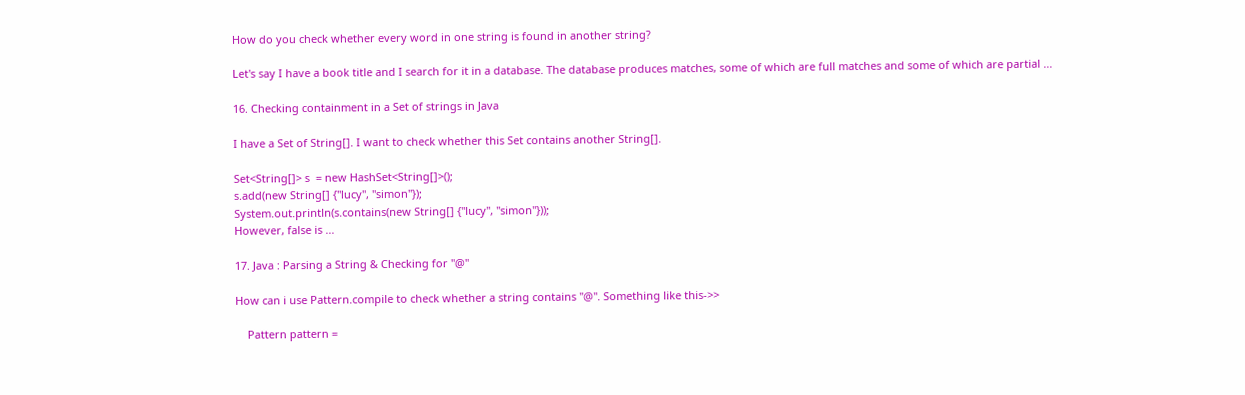How do you check whether every word in one string is found in another string?

Let's say I have a book title and I search for it in a database. The database produces matches, some of which are full matches and some of which are partial ...

16. Checking containment in a Set of strings in Java

I have a Set of String[]. I want to check whether this Set contains another String[].

Set<String[]> s  = new HashSet<String[]>();
s.add(new String[] {"lucy", "simon"});
System.out.println(s.contains(new String[] {"lucy", "simon"}));
However, false is ...

17. Java : Parsing a String & Checking for "@"

How can i use Pattern.compile to check whether a string contains "@". Something like this->>

    Pattern pattern =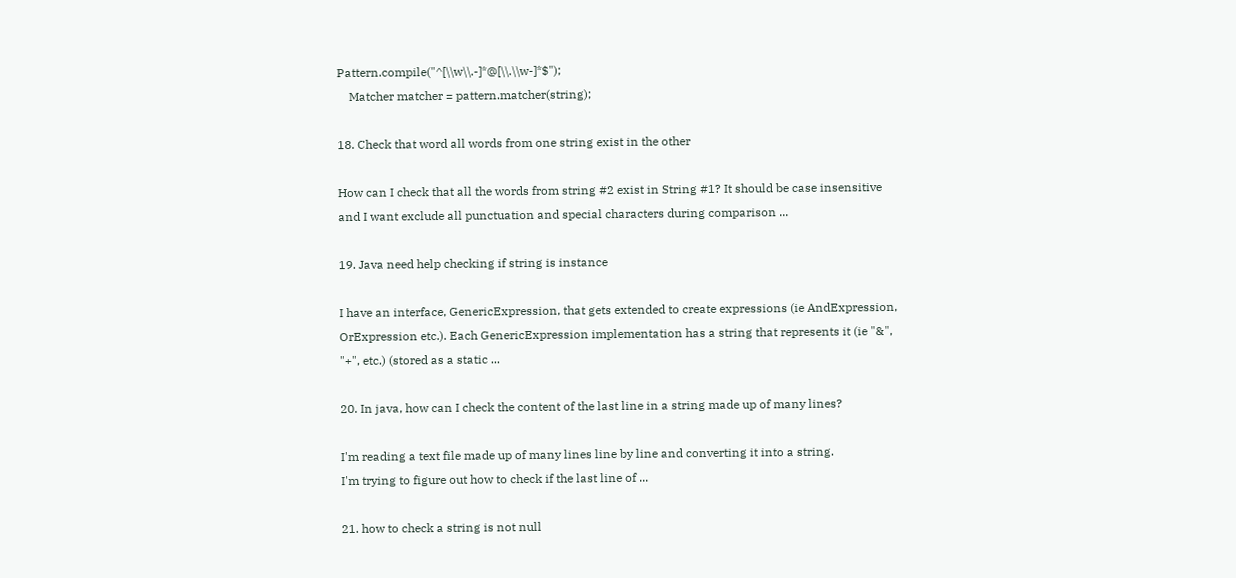Pattern.compile("^[\\w\\.-]*@[\\.\\w-]*$");
    Matcher matcher = pattern.matcher(string);

18. Check that word all words from one string exist in the other

How can I check that all the words from string #2 exist in String #1? It should be case insensitive and I want exclude all punctuation and special characters during comparison ...

19. Java need help checking if string is instance

I have an interface, GenericExpression, that gets extended to create expressions (ie AndExpression, OrExpression etc.). Each GenericExpression implementation has a string that represents it (ie "&", "+", etc.) (stored as a static ...

20. In java, how can I check the content of the last line in a string made up of many lines?

I'm reading a text file made up of many lines line by line and converting it into a string.
I'm trying to figure out how to check if the last line of ...

21. how to check a string is not null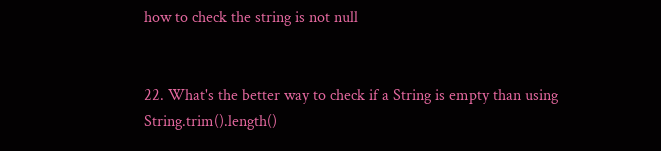how to check the string is not null


22. What's the better way to check if a String is empty than using String.trim().length()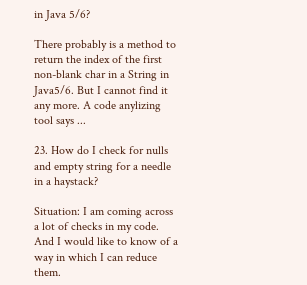in Java 5/6?

There probably is a method to return the index of the first non-blank char in a String in Java5/6. But I cannot find it any more. A code anylizing tool says ...

23. How do I check for nulls and empty string for a needle in a haystack?

Situation: I am coming across a lot of checks in my code. And I would like to know of a way in which I can reduce them.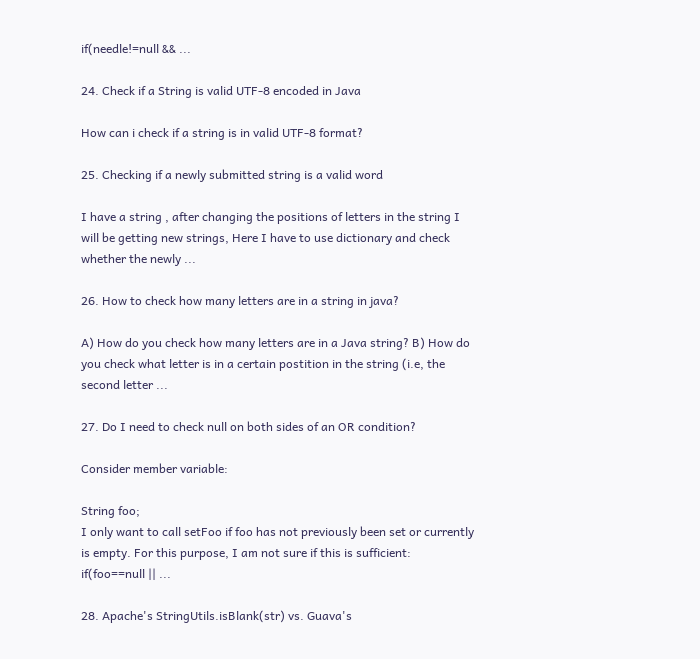if(needle!=null && ...

24. Check if a String is valid UTF-8 encoded in Java

How can i check if a string is in valid UTF-8 format?

25. Checking if a newly submitted string is a valid word

I have a string , after changing the positions of letters in the string I will be getting new strings, Here I have to use dictionary and check whether the newly ...

26. How to check how many letters are in a string in java?

A) How do you check how many letters are in a Java string? B) How do you check what letter is in a certain postition in the string (i.e, the second letter ...

27. Do I need to check null on both sides of an OR condition?

Consider member variable:

String foo;
I only want to call setFoo if foo has not previously been set or currently is empty. For this purpose, I am not sure if this is sufficient:
if(foo==null || ...

28. Apache's StringUtils.isBlank(str) vs. Guava's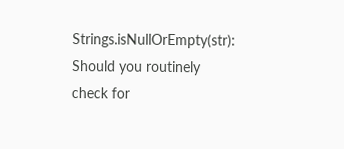Strings.isNullOrEmpty(str): Should you routinely check for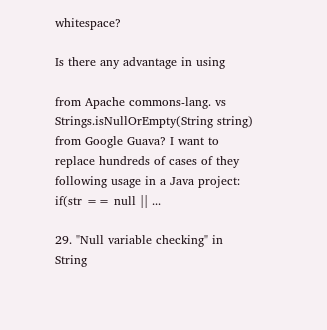whitespace?

Is there any advantage in using

from Apache commons-lang. vs
Strings.isNullOrEmpty(String string)
from Google Guava? I want to replace hundreds of cases of they following usage in a Java project:
if(str == null || ...

29. "Null variable checking" in String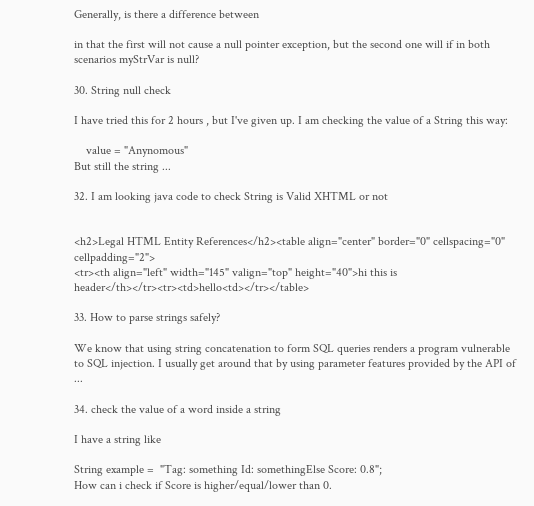Generally, is there a difference between

in that the first will not cause a null pointer exception, but the second one will if in both scenarios myStrVar is null?

30. String null check

I have tried this for 2 hours , but I've given up. I am checking the value of a String this way:

    value = "Anynomous"
But still the string ...

32. I am looking java code to check String is Valid XHTML or not


<h2>Legal HTML Entity References</h2><table align="center" border="0" cellspacing="0" cellpadding="2">
<tr><th align="left" width="145" valign="top" height="40">hi this is header</th></tr><tr><td>hello<td></tr></table>

33. How to parse strings safely?

We know that using string concatenation to form SQL queries renders a program vulnerable to SQL injection. I usually get around that by using parameter features provided by the API of ...

34. check the value of a word inside a string

I have a string like

String example =  "Tag: something Id: somethingElse Score: 0.8";
How can i check if Score is higher/equal/lower than 0.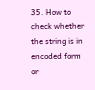35. How to check whether the string is in encoded form or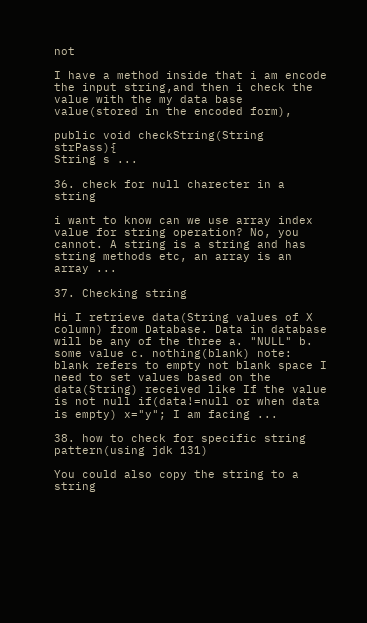not

I have a method inside that i am encode the input string,and then i check the value with the my data base value(stored in the encoded form),

public void checkString(String strPass){
String s ...

36. check for null charecter in a string

i want to know can we use array index value for string operation? No, you cannot. A string is a string and has string methods etc, an array is an array ...

37. Checking string

Hi I retrieve data(String values of X column) from Database. Data in database will be any of the three a. "NULL" b. some value c. nothing(blank) note: blank refers to empty not blank space I need to set values based on the data(String) received like If the value is not null if(data!=null or when data is empty) x="y"; I am facing ...

38. how to check for specific string pattern(using jdk 131)

You could also copy the string to a string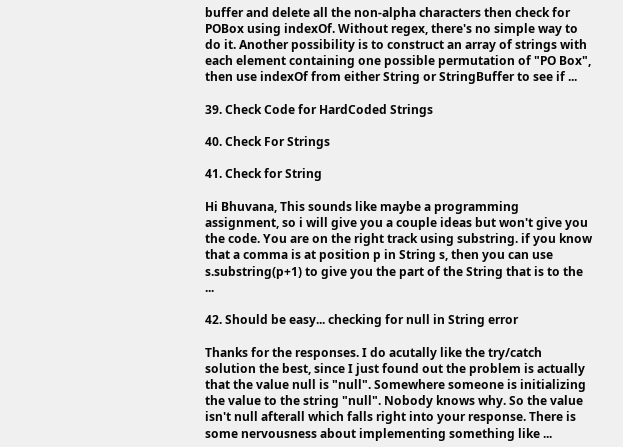buffer and delete all the non-alpha characters then check for POBox using indexOf. Without regex, there's no simple way to do it. Another possibility is to construct an array of strings with each element containing one possible permutation of "PO Box", then use indexOf from either String or StringBuffer to see if ...

39. Check Code for HardCoded Strings

40. Check For Strings

41. Check for String

Hi Bhuvana, This sounds like maybe a programming assignment, so i will give you a couple ideas but won't give you the code. You are on the right track using substring. if you know that a comma is at position p in String s, then you can use s.substring(p+1) to give you the part of the String that is to the ...

42. Should be easy... checking for null in String error

Thanks for the responses. I do acutally like the try/catch solution the best, since I just found out the problem is actually that the value null is "null". Somewhere someone is initializing the value to the string "null". Nobody knows why. So the value isn't null afterall which falls right into your response. There is some nervousness about implementing something like ...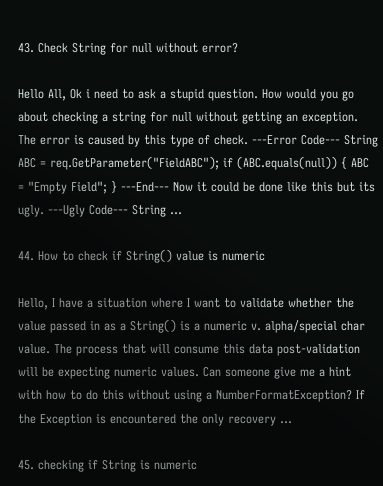43. Check String for null without error?

Hello All, Ok i need to ask a stupid question. How would you go about checking a string for null without getting an exception. The error is caused by this type of check. ---Error Code--- String ABC = req.GetParameter("FieldABC"); if (ABC.equals(null)) { ABC = "Empty Field"; } ---End--- Now it could be done like this but its ugly. ---Ugly Code--- String ...

44. How to check if String() value is numeric

Hello, I have a situation where I want to validate whether the value passed in as a String() is a numeric v. alpha/special char value. The process that will consume this data post-validation will be expecting numeric values. Can someone give me a hint with how to do this without using a NumberFormatException? If the Exception is encountered the only recovery ...

45. checking if String is numeric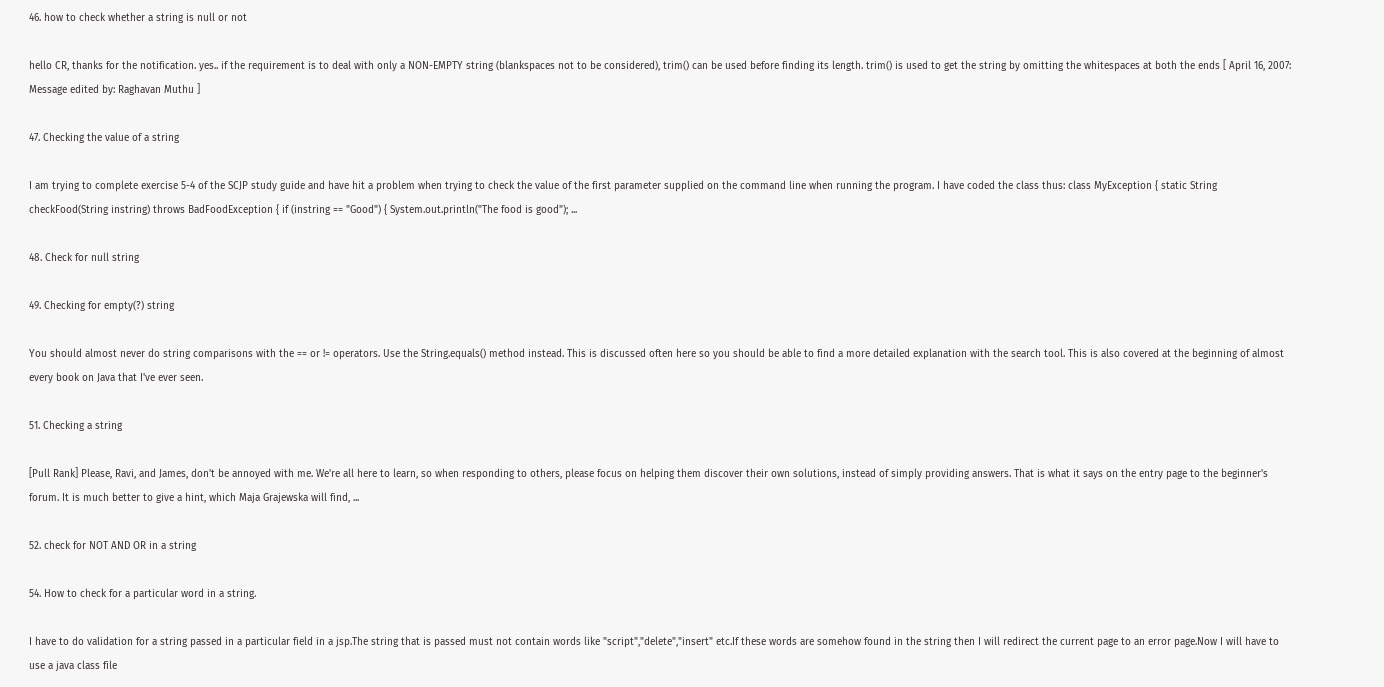46. how to check whether a string is null or not

hello CR, thanks for the notification. yes.. if the requirement is to deal with only a NON-EMPTY string (blankspaces not to be considered), trim() can be used before finding its length. trim() is used to get the string by omitting the whitespaces at both the ends [ April 16, 2007: Message edited by: Raghavan Muthu ]

47. Checking the value of a string

I am trying to complete exercise 5-4 of the SCJP study guide and have hit a problem when trying to check the value of the first parameter supplied on the command line when running the program. I have coded the class thus: class MyException { static String checkFood(String instring) throws BadFoodException { if (instring == "Good") { System.out.println("The food is good"); ...

48. Check for null string

49. Checking for empty(?) string

You should almost never do string comparisons with the == or != operators. Use the String.equals() method instead. This is discussed often here so you should be able to find a more detailed explanation with the search tool. This is also covered at the beginning of almost every book on Java that I've ever seen.

51. Checking a string

[Pull Rank] Please, Ravi, and James, don't be annoyed with me. We're all here to learn, so when responding to others, please focus on helping them discover their own solutions, instead of simply providing answers. That is what it says on the entry page to the beginner's forum. It is much better to give a hint, which Maja Grajewska will find, ...

52. check for NOT AND OR in a string

54. How to check for a particular word in a string.

I have to do validation for a string passed in a particular field in a jsp.The string that is passed must not contain words like "script","delete","insert" etc.If these words are somehow found in the string then I will redirect the current page to an error page.Now I will have to use a java class file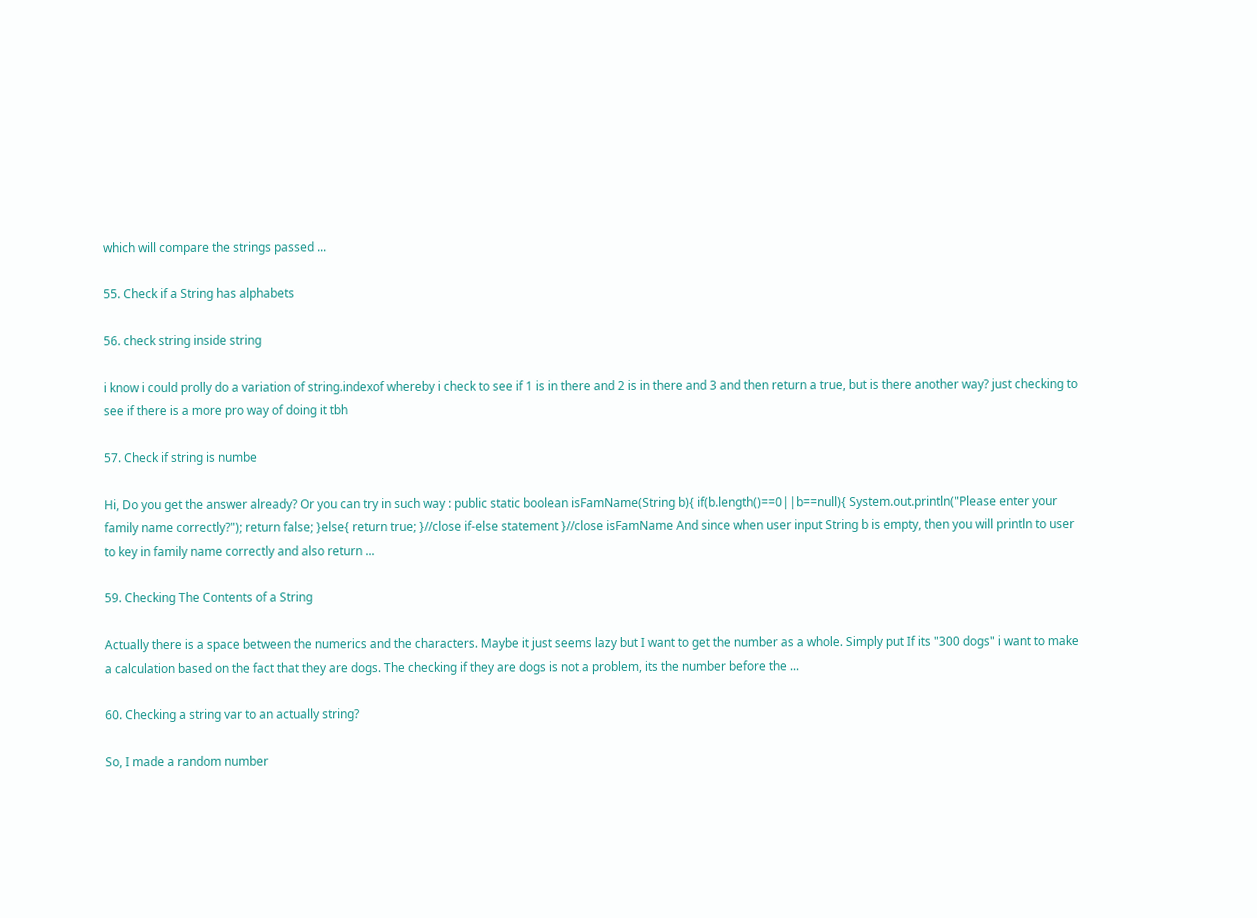which will compare the strings passed ...

55. Check if a String has alphabets

56. check string inside string

i know i could prolly do a variation of string.indexof whereby i check to see if 1 is in there and 2 is in there and 3 and then return a true, but is there another way? just checking to see if there is a more pro way of doing it tbh

57. Check if string is numbe

Hi, Do you get the answer already? Or you can try in such way : public static boolean isFamName(String b){ if(b.length()==0||b==null){ System.out.println("Please enter your family name correctly?"); return false; }else{ return true; }//close if-else statement }//close isFamName And since when user input String b is empty, then you will println to user to key in family name correctly and also return ...

59. Checking The Contents of a String

Actually there is a space between the numerics and the characters. Maybe it just seems lazy but I want to get the number as a whole. Simply put If its "300 dogs" i want to make a calculation based on the fact that they are dogs. The checking if they are dogs is not a problem, its the number before the ...

60. Checking a string var to an actually string?

So, I made a random number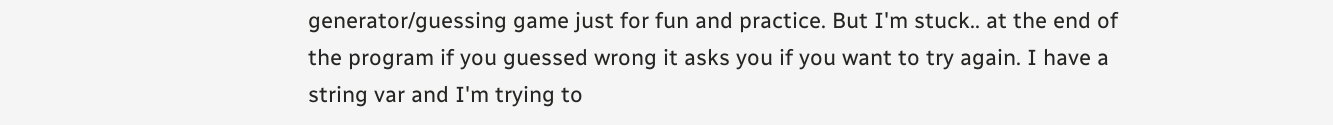generator/guessing game just for fun and practice. But I'm stuck.. at the end of the program if you guessed wrong it asks you if you want to try again. I have a string var and I'm trying to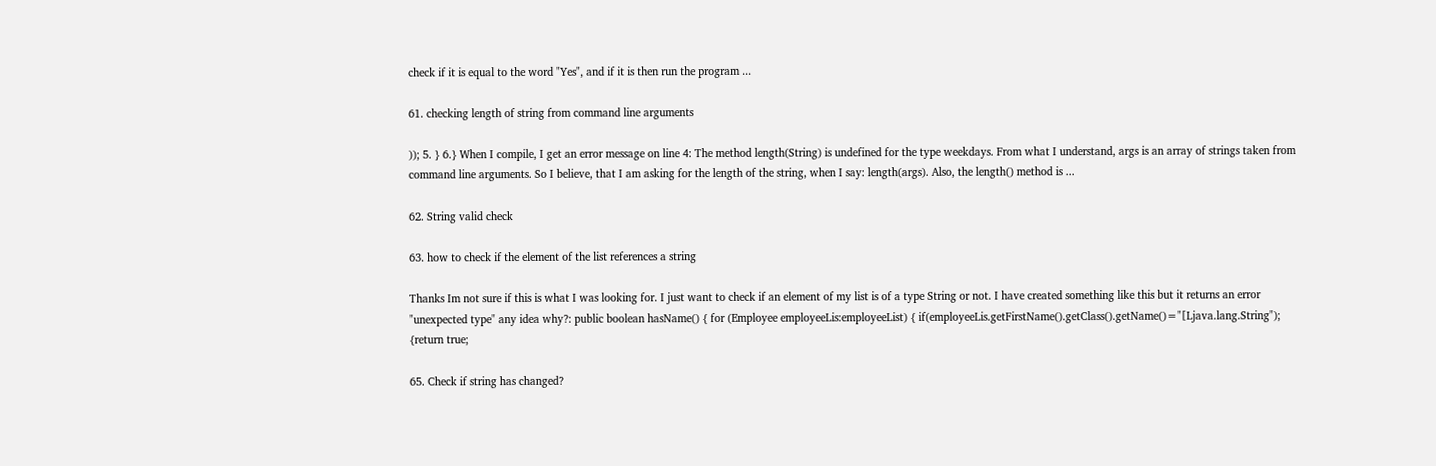check if it is equal to the word "Yes", and if it is then run the program ...

61. checking length of string from command line arguments

)); 5. } 6.} When I compile, I get an error message on line 4: The method length(String) is undefined for the type weekdays. From what I understand, args is an array of strings taken from command line arguments. So I believe, that I am asking for the length of the string, when I say: length(args). Also, the length() method is ...

62. String valid check

63. how to check if the element of the list references a string

Thanks Im not sure if this is what I was looking for. I just want to check if an element of my list is of a type String or not. I have created something like this but it returns an error "unexpected type" any idea why?: public boolean hasName() { for (Employee employeeLis:employeeList) { if(employeeLis.getFirstName().getClass().getName()="[Ljava.lang.String"); {return true;

65. Check if string has changed?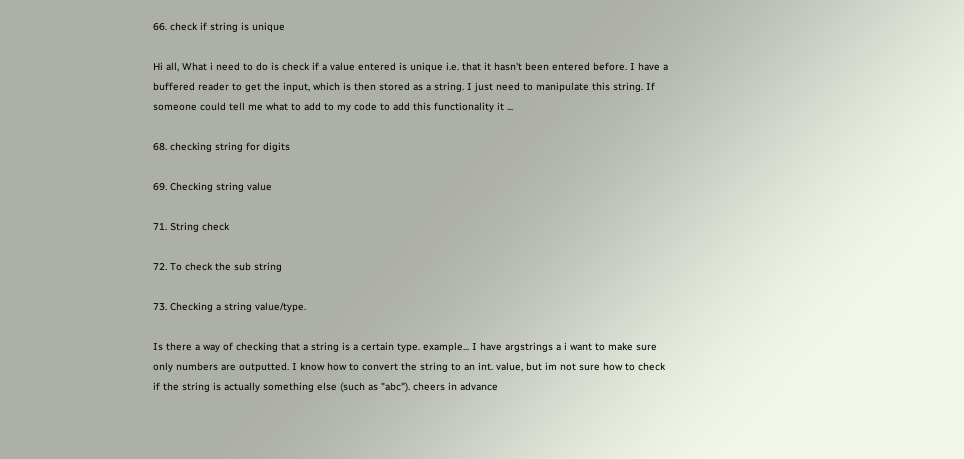66. check if string is unique

Hi all, What i need to do is check if a value entered is unique i.e. that it hasn't been entered before. I have a buffered reader to get the input, which is then stored as a string. I just need to manipulate this string. If someone could tell me what to add to my code to add this functionality it ...

68. checking string for digits

69. Checking string value

71. String check

72. To check the sub string

73. Checking a string value/type.

Is there a way of checking that a string is a certain type. example... I have argstrings a i want to make sure only numbers are outputted. I know how to convert the string to an int. value, but im not sure how to check if the string is actually something else (such as "abc"). cheers in advance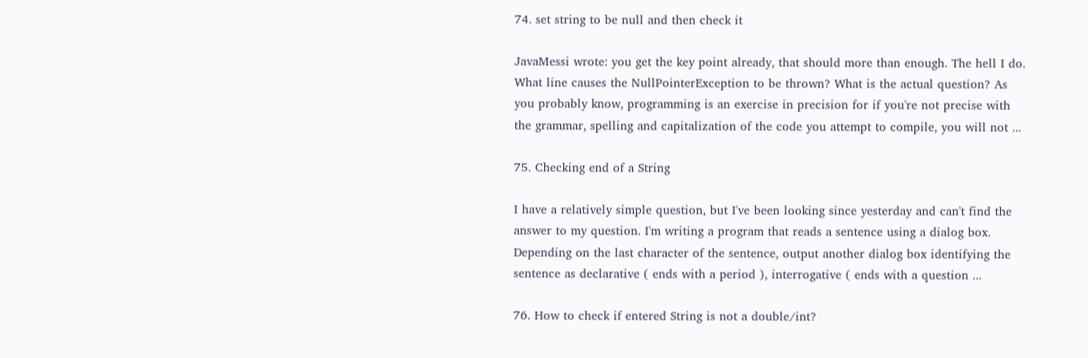74. set string to be null and then check it

JavaMessi wrote: you get the key point already, that should more than enough. The hell I do. What line causes the NullPointerException to be thrown? What is the actual question? As you probably know, programming is an exercise in precision for if you're not precise with the grammar, spelling and capitalization of the code you attempt to compile, you will not ...

75. Checking end of a String

I have a relatively simple question, but I've been looking since yesterday and can't find the answer to my question. I'm writing a program that reads a sentence using a dialog box. Depending on the last character of the sentence, output another dialog box identifying the sentence as declarative ( ends with a period ), interrogative ( ends with a question ...

76. How to check if entered String is not a double/int?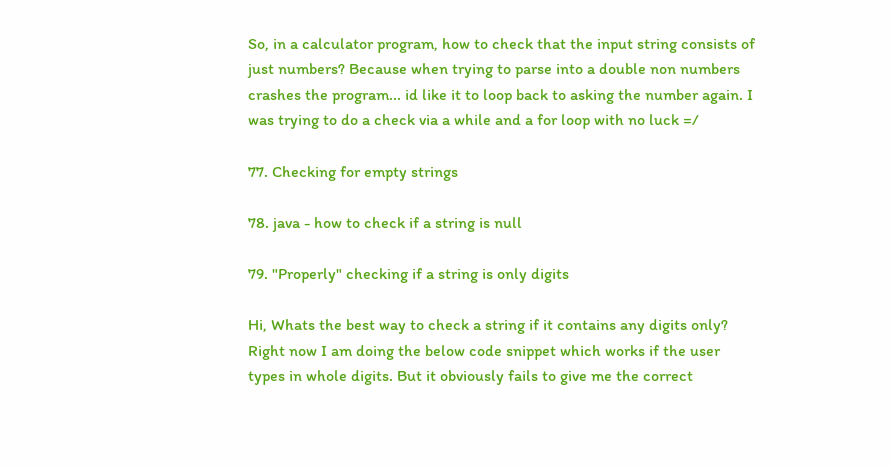So, in a calculator program, how to check that the input string consists of just numbers? Because when trying to parse into a double non numbers crashes the program... id like it to loop back to asking the number again. I was trying to do a check via a while and a for loop with no luck =/

77. Checking for empty strings

78. java - how to check if a string is null

79. "Properly" checking if a string is only digits

Hi, Whats the best way to check a string if it contains any digits only? Right now I am doing the below code snippet which works if the user types in whole digits. But it obviously fails to give me the correct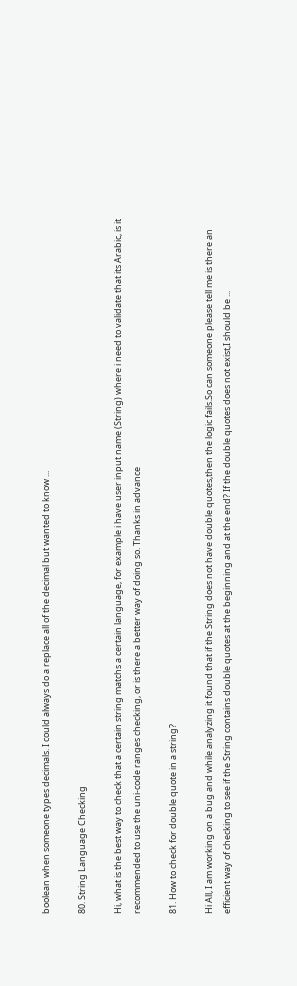boolean when someone types decimals. I could always do a replace all of the decimal but wanted to know ...

80. String Language Checking

Hi, what is the best way to check that a certain string matchs a certain language, for example i have user input name (String) where i need to validate that its Arabic, is it recommended to use the uni-code ranges checking, or is there a better way of doing so. Thanks in advance

81. How to check for double quote in a string?

Hi All, I am working on a bug and while analyzing it found that if the String does not have double quotes,then the logic fails.So can someone please tell me is there an efficient way of checking to see if the String contains double quotes at the beginning and at the end? If the double quotes does not exist,I should be ...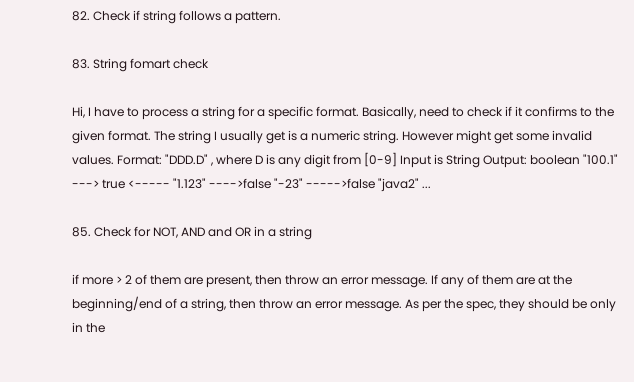82. Check if string follows a pattern.

83. String fomart check

Hi, I have to process a string for a specific format. Basically, need to check if it confirms to the given format. The string I usually get is a numeric string. However might get some invalid values. Format: "DDD.D" , where D is any digit from [0-9] Input is String Output: boolean "100.1" ---> true <----- "1.123" ---->false "-23" ----->false "java2" ...

85. Check for NOT, AND and OR in a string

if more > 2 of them are present, then throw an error message. If any of them are at the beginning/end of a string, then throw an error message. As per the spec, they should be only in the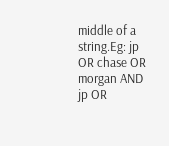middle of a string.Eg: jp OR chase OR morgan AND jp OR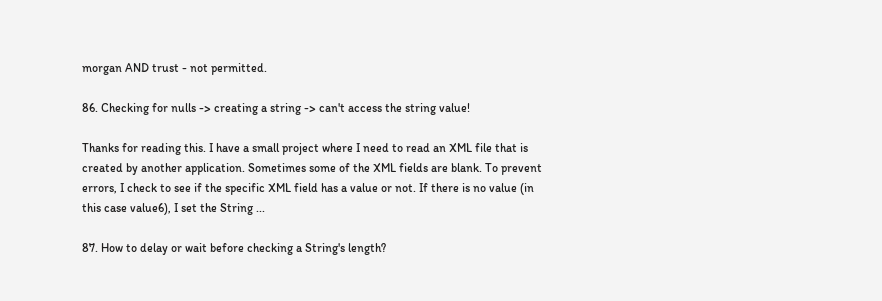morgan AND trust - not permitted.

86. Checking for nulls -> creating a string -> can't access the string value!

Thanks for reading this. I have a small project where I need to read an XML file that is created by another application. Sometimes some of the XML fields are blank. To prevent errors, I check to see if the specific XML field has a value or not. If there is no value (in this case value6), I set the String ...

87. How to delay or wait before checking a String's length?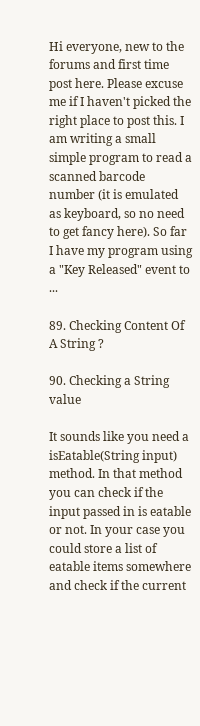Hi everyone, new to the forums and first time post here. Please excuse me if I haven't picked the right place to post this. I am writing a small simple program to read a scanned barcode number (it is emulated as keyboard, so no need to get fancy here). So far I have my program using a "Key Released" event to ...

89. Checking Content Of A String ?

90. Checking a String value

It sounds like you need a isEatable(String input) method. In that method you can check if the input passed in is eatable or not. In your case you could store a list of eatable items somewhere and check if the current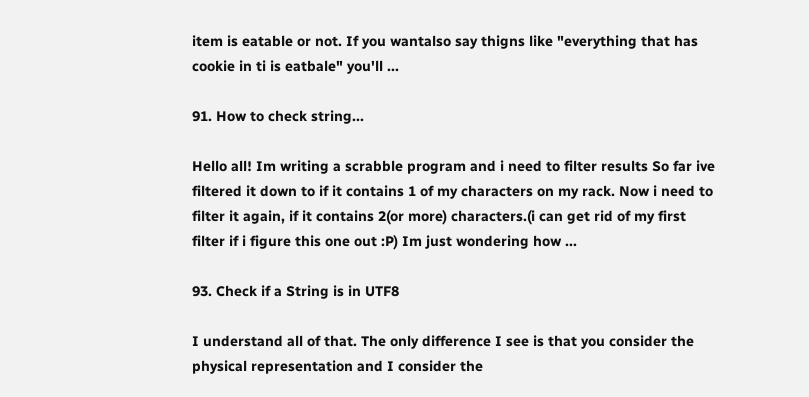item is eatable or not. If you wantalso say thigns like "everything that has cookie in ti is eatbale" you'll ...

91. How to check string...

Hello all! Im writing a scrabble program and i need to filter results So far ive filtered it down to if it contains 1 of my characters on my rack. Now i need to filter it again, if it contains 2(or more) characters.(i can get rid of my first filter if i figure this one out :P) Im just wondering how ...

93. Check if a String is in UTF8

I understand all of that. The only difference I see is that you consider the physical representation and I consider the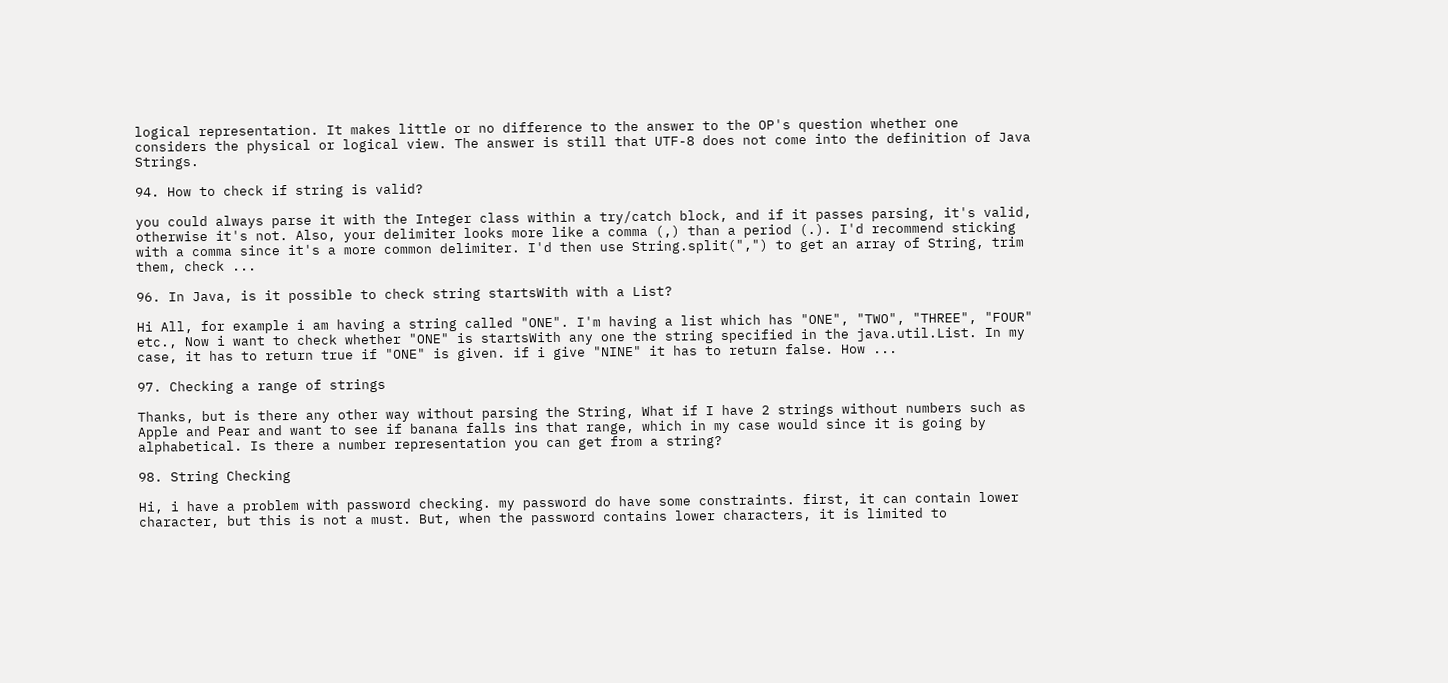logical representation. It makes little or no difference to the answer to the OP's question whether one considers the physical or logical view. The answer is still that UTF-8 does not come into the definition of Java Strings.

94. How to check if string is valid?

you could always parse it with the Integer class within a try/catch block, and if it passes parsing, it's valid, otherwise it's not. Also, your delimiter looks more like a comma (,) than a period (.). I'd recommend sticking with a comma since it's a more common delimiter. I'd then use String.split(",") to get an array of String, trim them, check ...

96. In Java, is it possible to check string startsWith with a List?

Hi All, for example i am having a string called "ONE". I'm having a list which has "ONE", "TWO", "THREE", "FOUR" etc., Now i want to check whether "ONE" is startsWith any one the string specified in the java.util.List. In my case, it has to return true if "ONE" is given. if i give "NINE" it has to return false. How ...

97. Checking a range of strings

Thanks, but is there any other way without parsing the String, What if I have 2 strings without numbers such as Apple and Pear and want to see if banana falls ins that range, which in my case would since it is going by alphabetical. Is there a number representation you can get from a string?

98. String Checking

Hi, i have a problem with password checking. my password do have some constraints. first, it can contain lower character, but this is not a must. But, when the password contains lower characters, it is limited to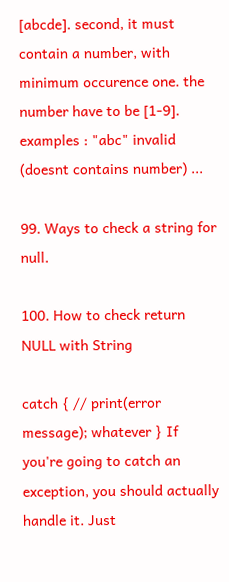[abcde]. second, it must contain a number, with minimum occurence one. the number have to be [1-9]. examples : "abc" invalid (doesnt contains number) ...

99. Ways to check a string for null.

100. How to check return NULL with String

catch { // print(error message); whatever } If you're going to catch an exception, you should actually handle it. Just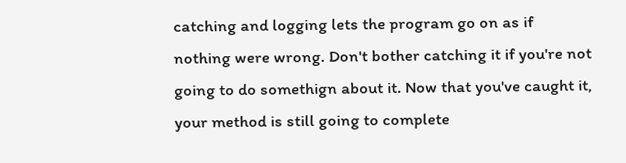catching and logging lets the program go on as if nothing were wrong. Don't bother catching it if you're not going to do somethign about it. Now that you've caught it, your method is still going to complete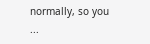normally, so you ...